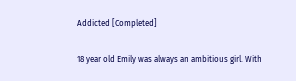Addicted [Completed]

18 year old Emily was always an ambitious girl. With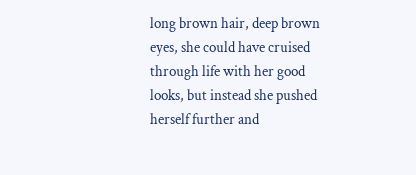long brown hair, deep brown eyes, she could have cruised through life with her good looks, but instead she pushed herself further and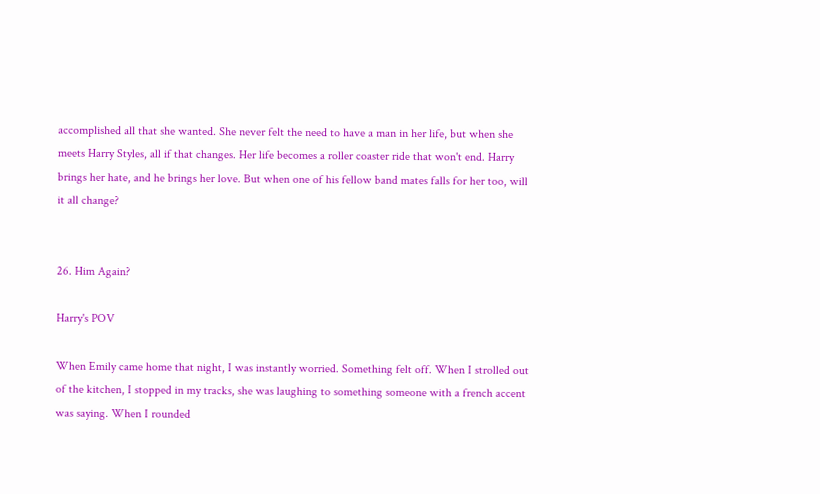accomplished all that she wanted. She never felt the need to have a man in her life, but when she meets Harry Styles, all if that changes. Her life becomes a roller coaster ride that won't end. Harry brings her hate, and he brings her love. But when one of his fellow band mates falls for her too, will it all change?


26. Him Again?

Harry's POV

When Emily came home that night, I was instantly worried. Something felt off. When I strolled out of the kitchen, I stopped in my tracks, she was laughing to something someone with a french accent was saying. When I rounded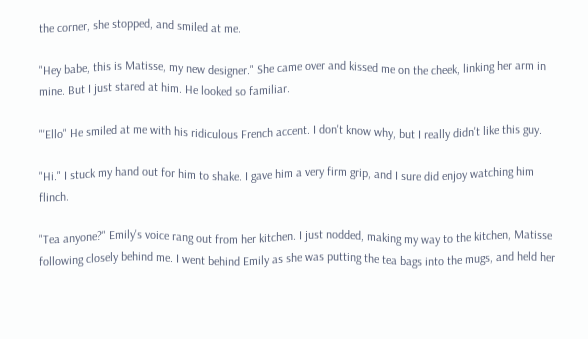the corner, she stopped, and smiled at me.

"Hey babe, this is Matisse, my new designer." She came over and kissed me on the cheek, linking her arm in mine. But I just stared at him. He looked so familiar.

"'Ello" He smiled at me with his ridiculous French accent. I don't know why, but I really didn't like this guy.

"Hi." I stuck my hand out for him to shake. I gave him a very firm grip, and I sure did enjoy watching him flinch.

"Tea anyone?" Emily's voice rang out from her kitchen. I just nodded, making my way to the kitchen, Matisse following closely behind me. I went behind Emily as she was putting the tea bags into the mugs, and held her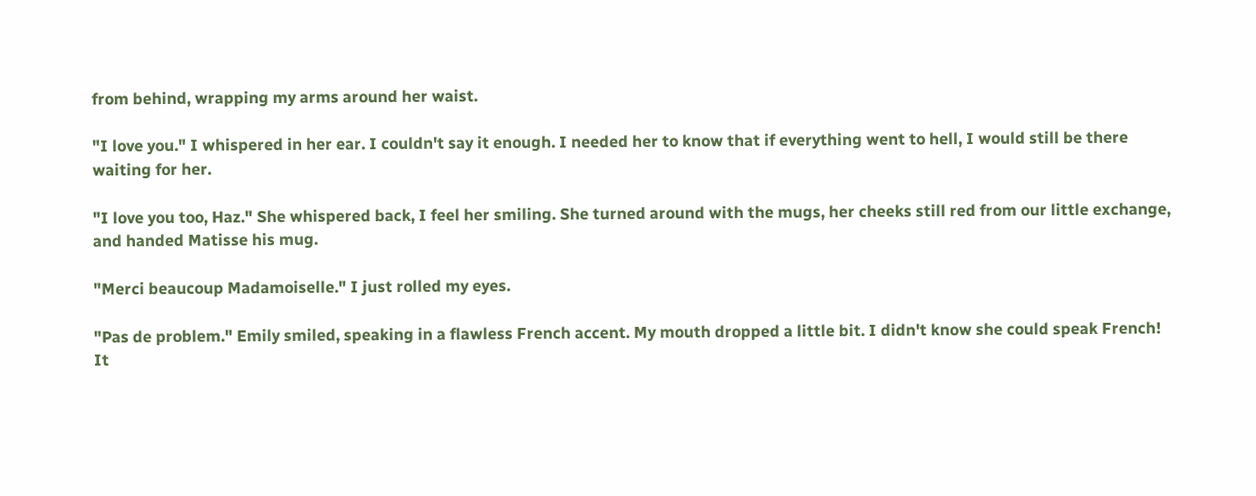from behind, wrapping my arms around her waist.

"I love you." I whispered in her ear. I couldn't say it enough. I needed her to know that if everything went to hell, I would still be there waiting for her.

"I love you too, Haz." She whispered back, I feel her smiling. She turned around with the mugs, her cheeks still red from our little exchange, and handed Matisse his mug.

"Merci beaucoup Madamoiselle." I just rolled my eyes.

"Pas de problem." Emily smiled, speaking in a flawless French accent. My mouth dropped a little bit. I didn't know she could speak French! It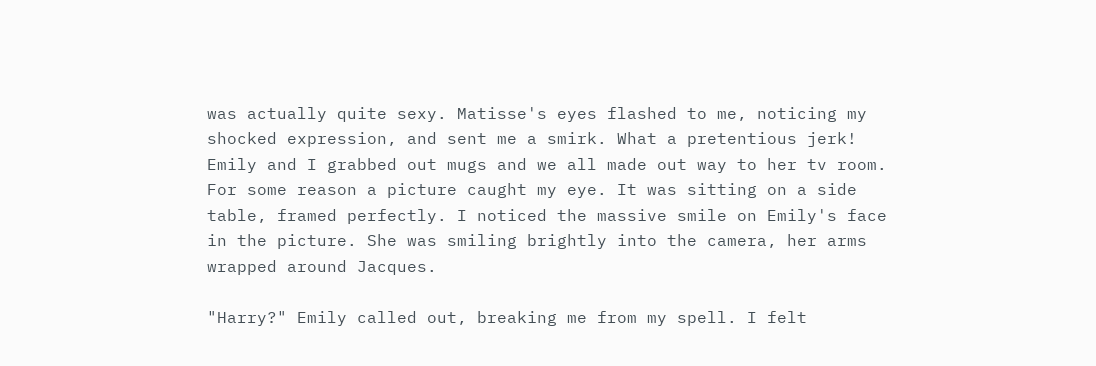was actually quite sexy. Matisse's eyes flashed to me, noticing my shocked expression, and sent me a smirk. What a pretentious jerk! Emily and I grabbed out mugs and we all made out way to her tv room. For some reason a picture caught my eye. It was sitting on a side table, framed perfectly. I noticed the massive smile on Emily's face in the picture. She was smiling brightly into the camera, her arms wrapped around Jacques.

"Harry?" Emily called out, breaking me from my spell. I felt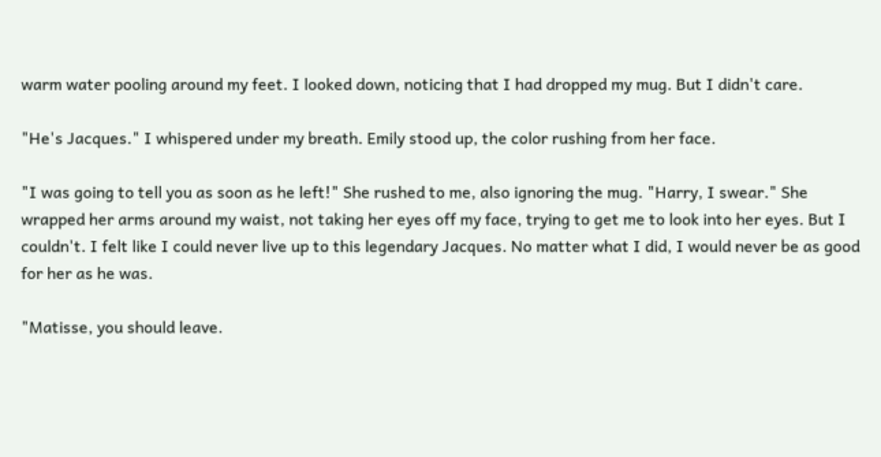warm water pooling around my feet. I looked down, noticing that I had dropped my mug. But I didn't care.

"He's Jacques." I whispered under my breath. Emily stood up, the color rushing from her face.

"I was going to tell you as soon as he left!" She rushed to me, also ignoring the mug. "Harry, I swear." She wrapped her arms around my waist, not taking her eyes off my face, trying to get me to look into her eyes. But I couldn't. I felt like I could never live up to this legendary Jacques. No matter what I did, I would never be as good for her as he was.

"Matisse, you should leave.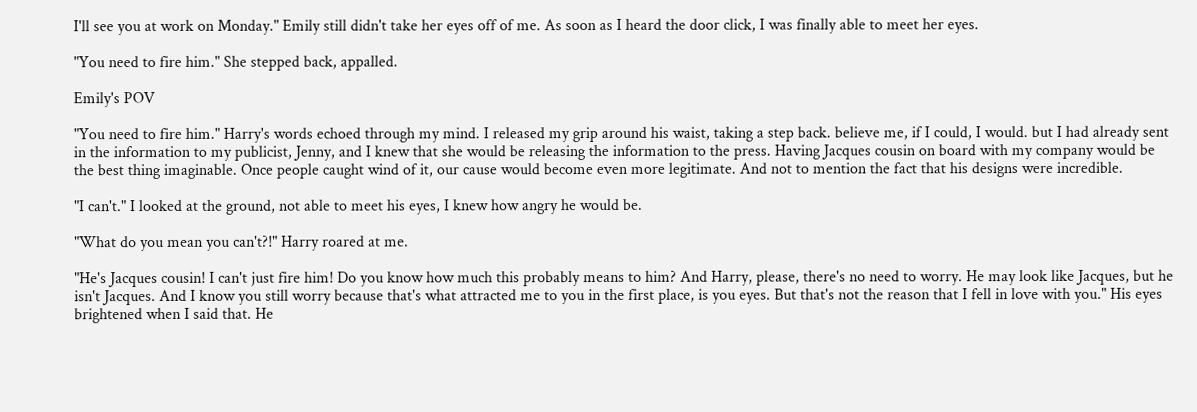I'll see you at work on Monday." Emily still didn't take her eyes off of me. As soon as I heard the door click, I was finally able to meet her eyes.

"You need to fire him." She stepped back, appalled.

Emily's POV

"You need to fire him." Harry's words echoed through my mind. I released my grip around his waist, taking a step back. believe me, if I could, I would. but I had already sent in the information to my publicist, Jenny, and I knew that she would be releasing the information to the press. Having Jacques cousin on board with my company would be the best thing imaginable. Once people caught wind of it, our cause would become even more legitimate. And not to mention the fact that his designs were incredible.

"I can't." I looked at the ground, not able to meet his eyes, I knew how angry he would be.

"What do you mean you can't?!" Harry roared at me.

"He's Jacques cousin! I can't just fire him! Do you know how much this probably means to him? And Harry, please, there's no need to worry. He may look like Jacques, but he isn't Jacques. And I know you still worry because that's what attracted me to you in the first place, is you eyes. But that's not the reason that I fell in love with you." His eyes brightened when I said that. He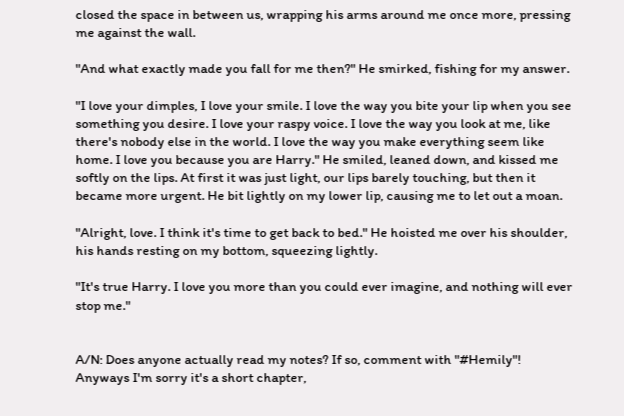closed the space in between us, wrapping his arms around me once more, pressing me against the wall.

"And what exactly made you fall for me then?" He smirked, fishing for my answer.

"I love your dimples, I love your smile. I love the way you bite your lip when you see something you desire. I love your raspy voice. I love the way you look at me, like there's nobody else in the world. I love the way you make everything seem like home. I love you because you are Harry." He smiled, leaned down, and kissed me softly on the lips. At first it was just light, our lips barely touching, but then it became more urgent. He bit lightly on my lower lip, causing me to let out a moan.

"Alright, love. I think it's time to get back to bed." He hoisted me over his shoulder, his hands resting on my bottom, squeezing lightly.

"It's true Harry. I love you more than you could ever imagine, and nothing will ever stop me."


A/N: Does anyone actually read my notes? If so, comment with "#Hemily"! Anyways I'm sorry it's a short chapter,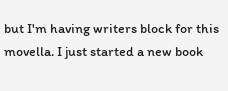but I'm having writers block for this movella. I just started a new book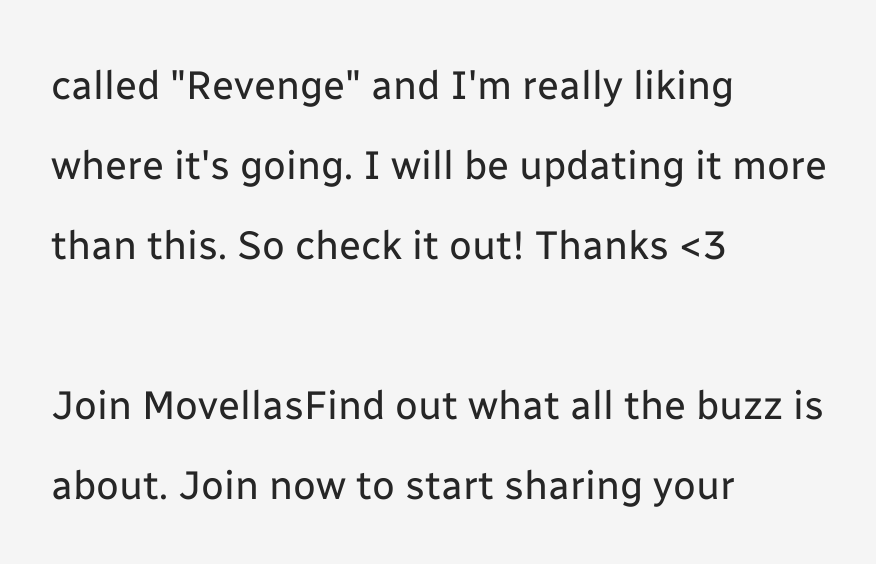called "Revenge" and I'm really liking where it's going. I will be updating it more than this. So check it out! Thanks <3

Join MovellasFind out what all the buzz is about. Join now to start sharing your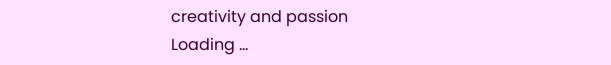creativity and passion
Loading ...